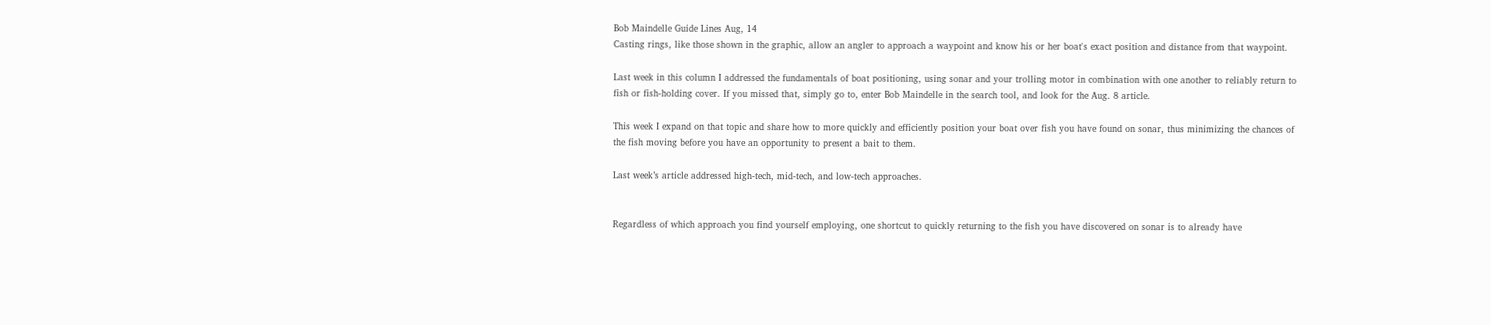Bob Maindelle Guide Lines Aug, 14
Casting rings, like those shown in the graphic, allow an angler to approach a waypoint and know his or her boat's exact position and distance from that waypoint.

Last week in this column I addressed the fundamentals of boat positioning, using sonar and your trolling motor in combination with one another to reliably return to fish or fish-holding cover. If you missed that, simply go to, enter Bob Maindelle in the search tool, and look for the Aug. 8 article.

This week I expand on that topic and share how to more quickly and efficiently position your boat over fish you have found on sonar, thus minimizing the chances of the fish moving before you have an opportunity to present a bait to them.

Last week’s article addressed high-tech, mid-tech, and low-tech approaches.


Regardless of which approach you find yourself employing, one shortcut to quickly returning to the fish you have discovered on sonar is to already have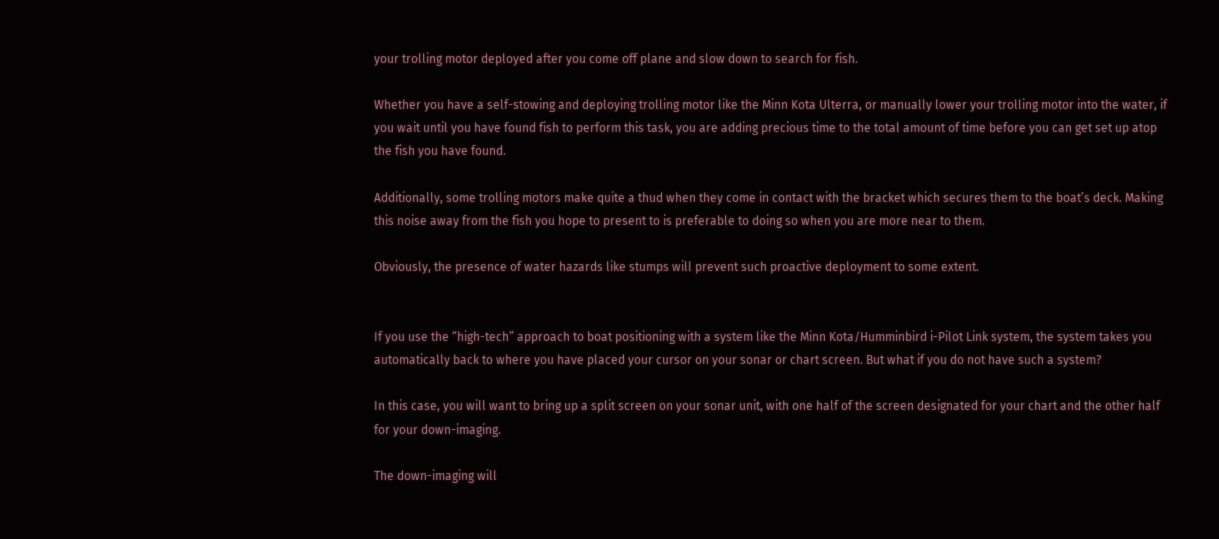your trolling motor deployed after you come off plane and slow down to search for fish.

Whether you have a self-stowing and deploying trolling motor like the Minn Kota Ulterra, or manually lower your trolling motor into the water, if you wait until you have found fish to perform this task, you are adding precious time to the total amount of time before you can get set up atop the fish you have found.

Additionally, some trolling motors make quite a thud when they come in contact with the bracket which secures them to the boat’s deck. Making this noise away from the fish you hope to present to is preferable to doing so when you are more near to them.

Obviously, the presence of water hazards like stumps will prevent such proactive deployment to some extent.


If you use the “high-tech” approach to boat positioning with a system like the Minn Kota/Humminbird i-Pilot Link system, the system takes you  automatically back to where you have placed your cursor on your sonar or chart screen. But what if you do not have such a system?

In this case, you will want to bring up a split screen on your sonar unit, with one half of the screen designated for your chart and the other half for your down-imaging.

The down-imaging will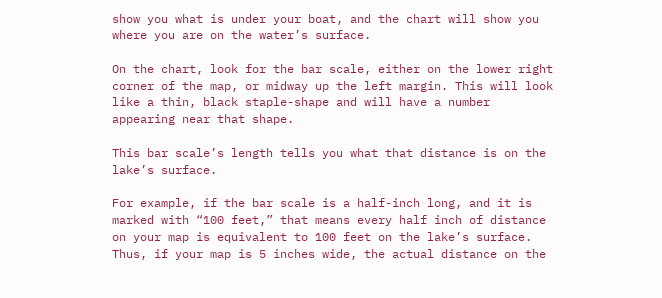show you what is under your boat, and the chart will show you where you are on the water’s surface.

On the chart, look for the bar scale, either on the lower right corner of the map, or midway up the left margin. This will look like a thin, black staple-shape and will have a number appearing near that shape.

This bar scale’s length tells you what that distance is on the lake’s surface.

For example, if the bar scale is a half-inch long, and it is marked with “100 feet,” that means every half inch of distance on your map is equivalent to 100 feet on the lake’s surface. Thus, if your map is 5 inches wide, the actual distance on the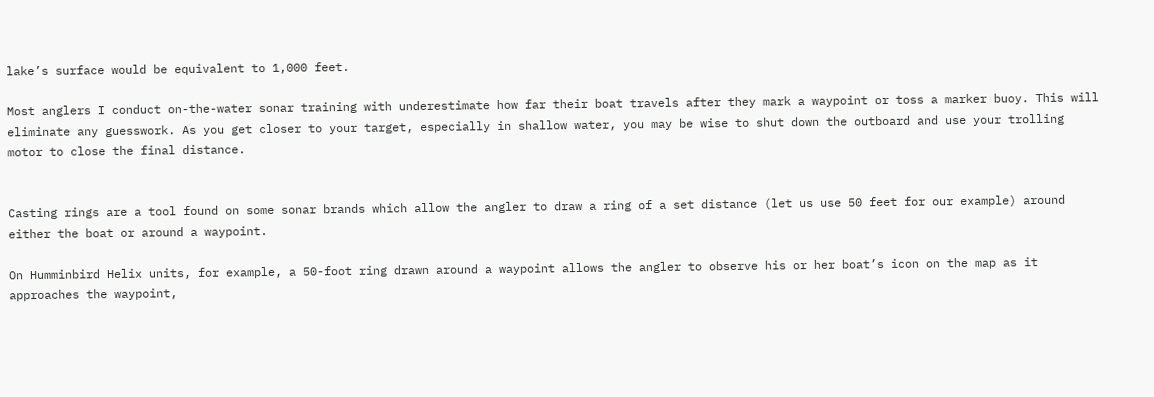lake’s surface would be equivalent to 1,000 feet.

Most anglers I conduct on-the-water sonar training with underestimate how far their boat travels after they mark a waypoint or toss a marker buoy. This will eliminate any guesswork. As you get closer to your target, especially in shallow water, you may be wise to shut down the outboard and use your trolling motor to close the final distance.


Casting rings are a tool found on some sonar brands which allow the angler to draw a ring of a set distance (let us use 50 feet for our example) around either the boat or around a waypoint.

On Humminbird Helix units, for example, a 50-foot ring drawn around a waypoint allows the angler to observe his or her boat’s icon on the map as it approaches the waypoint,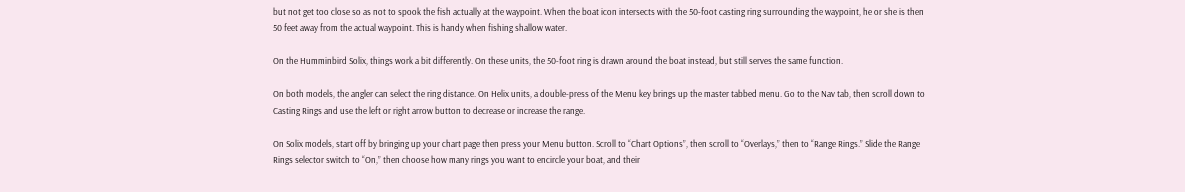but not get too close so as not to spook the fish actually at the waypoint. When the boat icon intersects with the 50-foot casting ring surrounding the waypoint, he or she is then 50 feet away from the actual waypoint. This is handy when fishing shallow water.

On the Humminbird Solix, things work a bit differently. On these units, the 50-foot ring is drawn around the boat instead, but still serves the same function.

On both models, the angler can select the ring distance. On Helix units, a double-press of the Menu key brings up the master tabbed menu. Go to the Nav tab, then scroll down to Casting Rings and use the left or right arrow button to decrease or increase the range.

On Solix models, start off by bringing up your chart page then press your Menu button. Scroll to “Chart Options”, then scroll to “Overlays,” then to “Range Rings.” Slide the Range Rings selector switch to “On,” then choose how many rings you want to encircle your boat, and their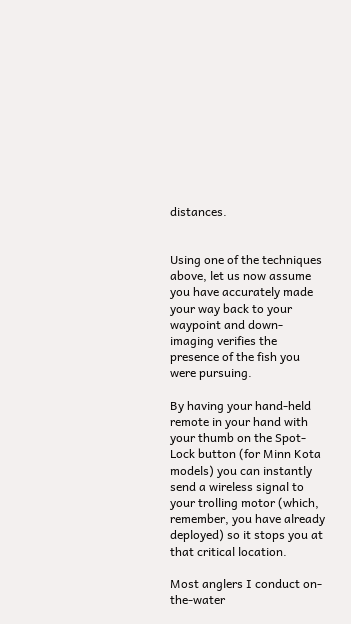distances.


Using one of the techniques above, let us now assume you have accurately made your way back to your waypoint and down-imaging verifies the presence of the fish you were pursuing.

By having your hand-held remote in your hand with your thumb on the Spot-Lock button (for Minn Kota models) you can instantly send a wireless signal to your trolling motor (which, remember, you have already deployed) so it stops you at that critical location.

Most anglers I conduct on-the-water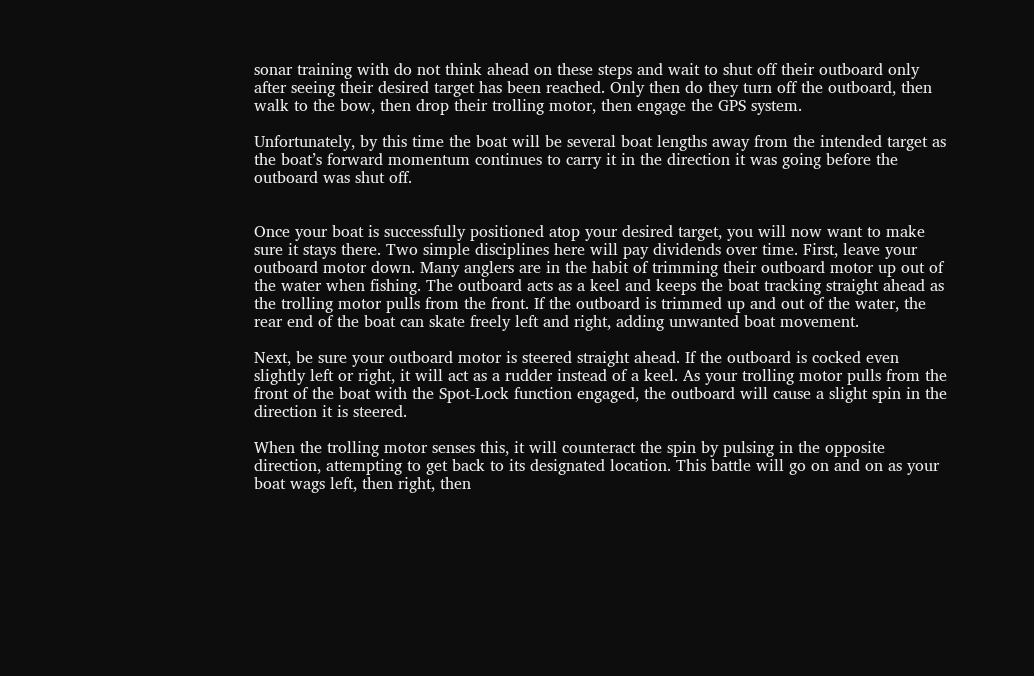sonar training with do not think ahead on these steps and wait to shut off their outboard only after seeing their desired target has been reached. Only then do they turn off the outboard, then walk to the bow, then drop their trolling motor, then engage the GPS system.

Unfortunately, by this time the boat will be several boat lengths away from the intended target as the boat’s forward momentum continues to carry it in the direction it was going before the outboard was shut off.


Once your boat is successfully positioned atop your desired target, you will now want to make sure it stays there. Two simple disciplines here will pay dividends over time. First, leave your outboard motor down. Many anglers are in the habit of trimming their outboard motor up out of the water when fishing. The outboard acts as a keel and keeps the boat tracking straight ahead as the trolling motor pulls from the front. If the outboard is trimmed up and out of the water, the rear end of the boat can skate freely left and right, adding unwanted boat movement.

Next, be sure your outboard motor is steered straight ahead. If the outboard is cocked even slightly left or right, it will act as a rudder instead of a keel. As your trolling motor pulls from the front of the boat with the Spot-Lock function engaged, the outboard will cause a slight spin in the direction it is steered.

When the trolling motor senses this, it will counteract the spin by pulsing in the opposite direction, attempting to get back to its designated location. This battle will go on and on as your boat wags left, then right, then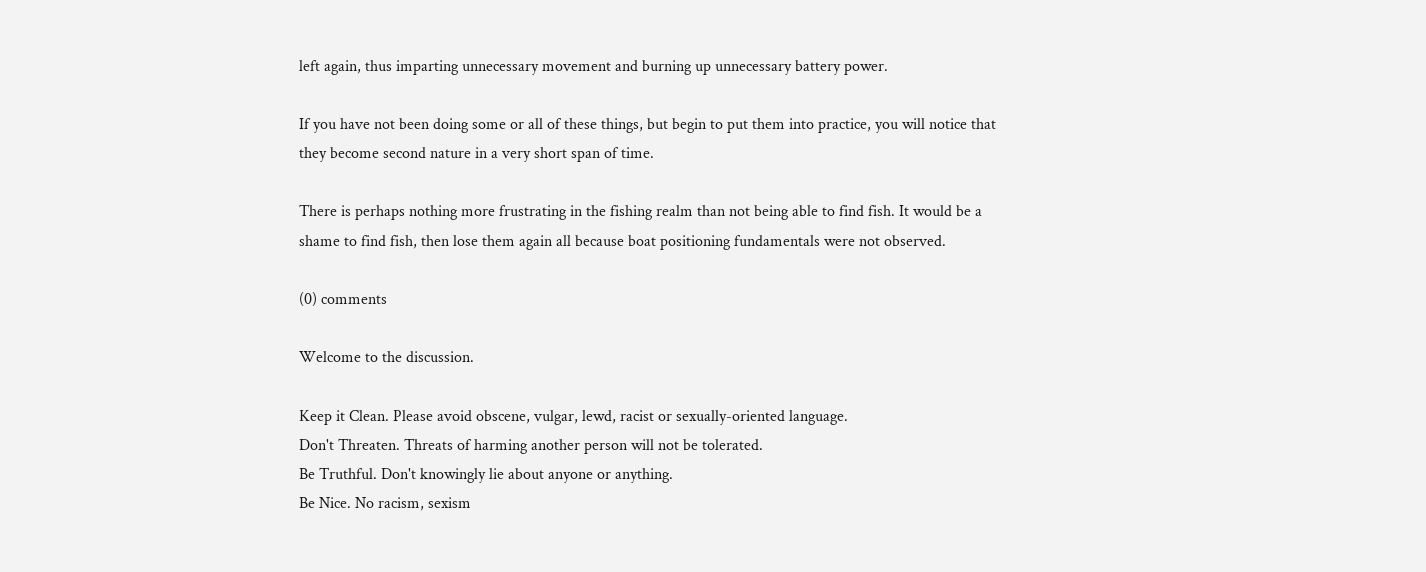left again, thus imparting unnecessary movement and burning up unnecessary battery power.

If you have not been doing some or all of these things, but begin to put them into practice, you will notice that they become second nature in a very short span of time.

There is perhaps nothing more frustrating in the fishing realm than not being able to find fish. It would be a shame to find fish, then lose them again all because boat positioning fundamentals were not observed.

(0) comments

Welcome to the discussion.

Keep it Clean. Please avoid obscene, vulgar, lewd, racist or sexually-oriented language.
Don't Threaten. Threats of harming another person will not be tolerated.
Be Truthful. Don't knowingly lie about anyone or anything.
Be Nice. No racism, sexism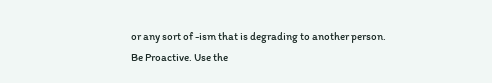or any sort of -ism that is degrading to another person.
Be Proactive. Use the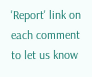'Report' link on each comment to let us know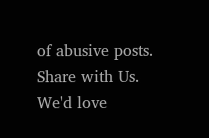of abusive posts.
Share with Us. We'd love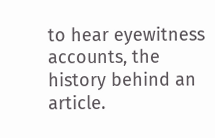to hear eyewitness accounts, the history behind an article.